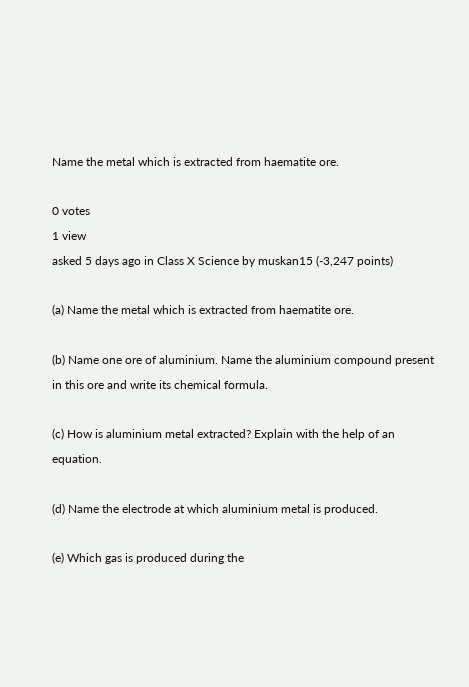Name the metal which is extracted from haematite ore.

0 votes
1 view
asked 5 days ago in Class X Science by muskan15 (-3,247 points)

(a) Name the metal which is extracted from haematite ore.

(b) Name one ore of aluminium. Name the aluminium compound present in this ore and write its chemical formula.

(c) How is aluminium metal extracted? Explain with the help of an equation.

(d) Name the electrode at which aluminium metal is produced.

(e) Which gas is produced during the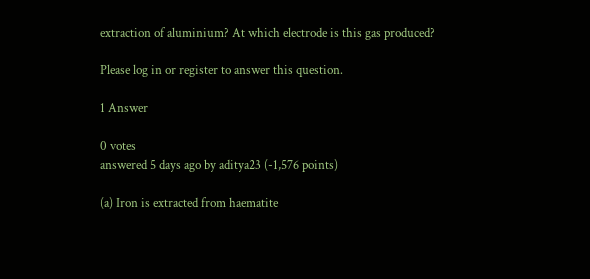extraction of aluminium? At which electrode is this gas produced?

Please log in or register to answer this question.

1 Answer

0 votes
answered 5 days ago by aditya23 (-1,576 points)

(a) Iron is extracted from haematite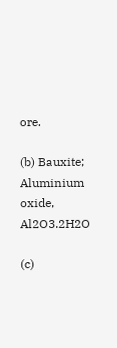ore.

(b) Bauxite; Aluminium oxide, Al2O3.2H2O

(c)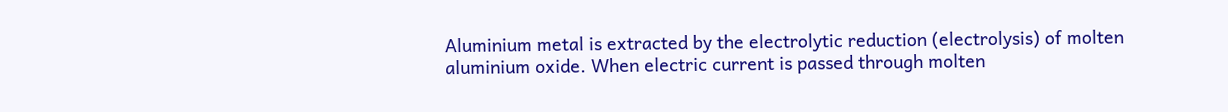Aluminium metal is extracted by the electrolytic reduction (electrolysis) of molten aluminium oxide. When electric current is passed through molten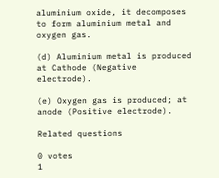aluminium oxide, it decomposes to form aluminium metal and oxygen gas.

(d) Aluminium metal is produced at Cathode (Negative electrode).

(e) Oxygen gas is produced; at anode (Positive electrode).

Related questions

0 votes
1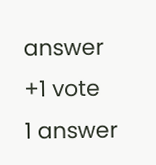answer
+1 vote
1 answer